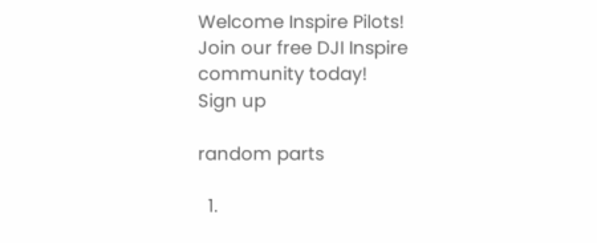Welcome Inspire Pilots!
Join our free DJI Inspire community today!
Sign up

random parts

  1.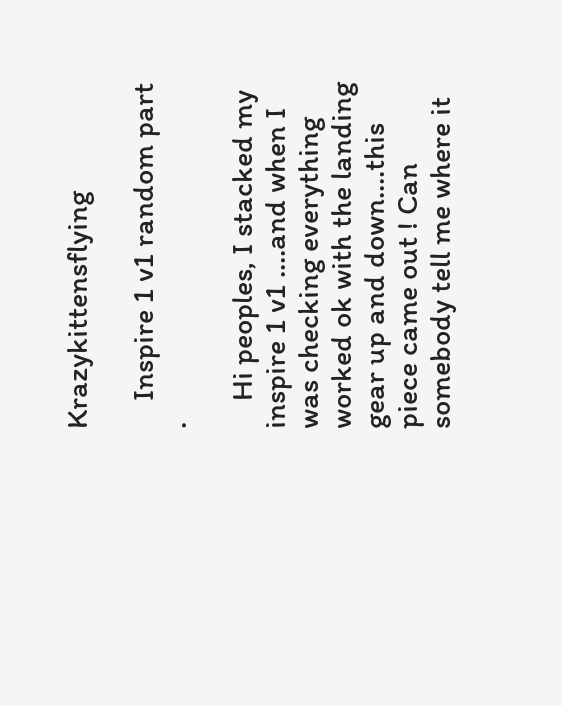Krazykittensflying

    Inspire 1 v1 random part .

    Hi peoples, I stacked my inspire 1 v1 ....and when I was checking everything worked ok with the landing gear up and down....this piece came out ! Can somebody tell me where it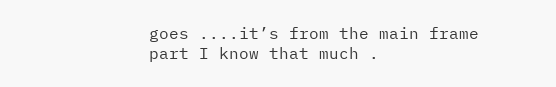goes ....it’s from the main frame part I know that much .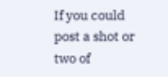If you could post a shot or two of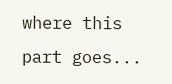where this part goes...